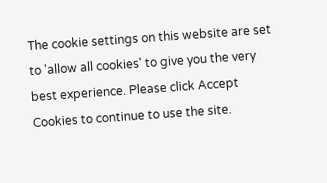The cookie settings on this website are set to 'allow all cookies' to give you the very best experience. Please click Accept Cookies to continue to use the site.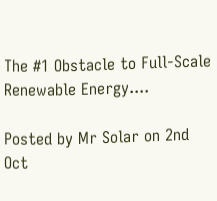The #1 Obstacle to Full-Scale Renewable Energy....

Posted by Mr Solar on 2nd Oct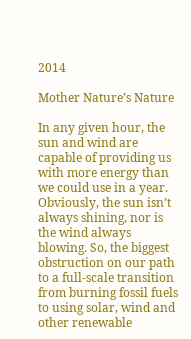2014

Mother Nature’s Nature

In any given hour, the sun and wind are capable of providing us with more energy than we could use in a year. Obviously, the sun isn’t always shining, nor is the wind always blowing. So, the biggest obstruction on our path to a full-scale transition from burning fossil fuels to using solar, wind and other renewable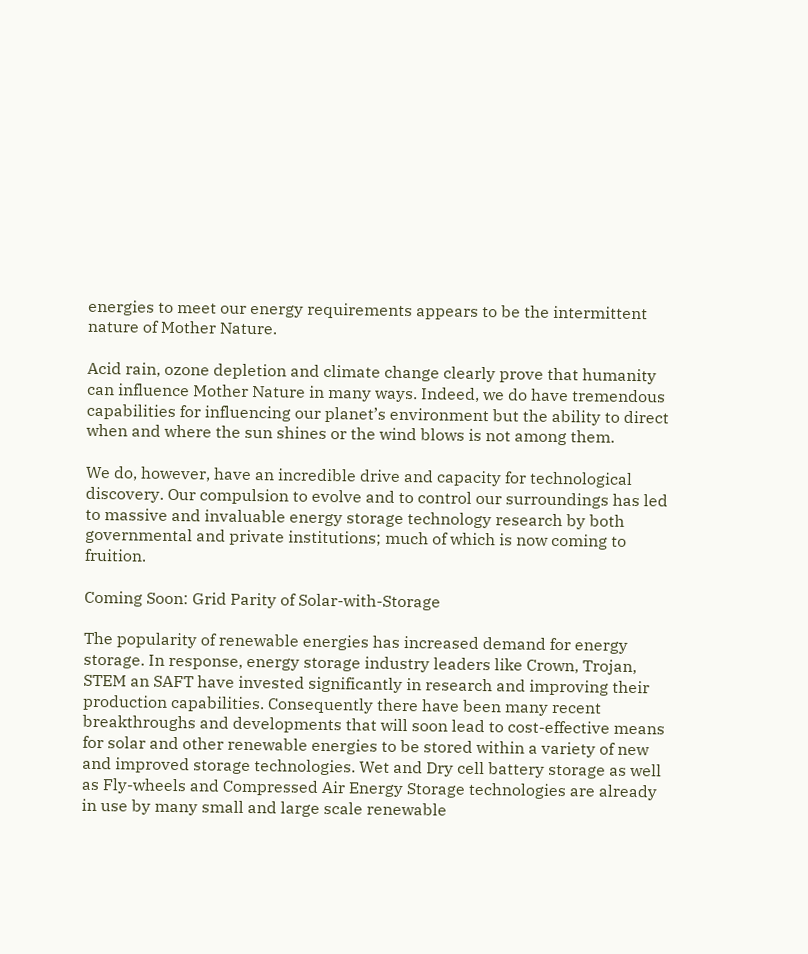energies to meet our energy requirements appears to be the intermittent nature of Mother Nature.

Acid rain, ozone depletion and climate change clearly prove that humanity can influence Mother Nature in many ways. Indeed, we do have tremendous capabilities for influencing our planet’s environment but the ability to direct when and where the sun shines or the wind blows is not among them.

We do, however, have an incredible drive and capacity for technological discovery. Our compulsion to evolve and to control our surroundings has led to massive and invaluable energy storage technology research by both governmental and private institutions; much of which is now coming to fruition.

Coming Soon: Grid Parity of Solar-with-Storage

The popularity of renewable energies has increased demand for energy storage. In response, energy storage industry leaders like Crown, Trojan, STEM an SAFT have invested significantly in research and improving their production capabilities. Consequently there have been many recent breakthroughs and developments that will soon lead to cost-effective means for solar and other renewable energies to be stored within a variety of new and improved storage technologies. Wet and Dry cell battery storage as well as Fly-wheels and Compressed Air Energy Storage technologies are already in use by many small and large scale renewable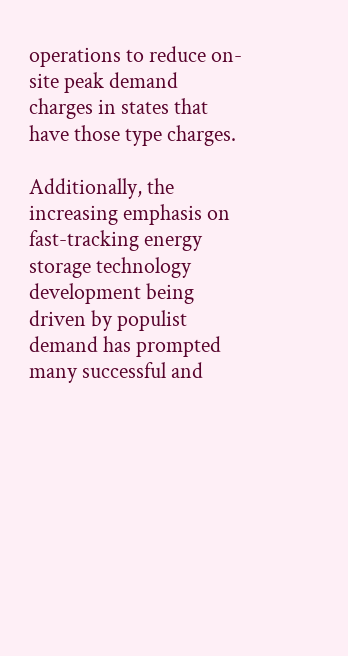operations to reduce on-site peak demand charges in states that have those type charges.

Additionally, the increasing emphasis on fast-tracking energy storage technology development being driven by populist demand has prompted many successful and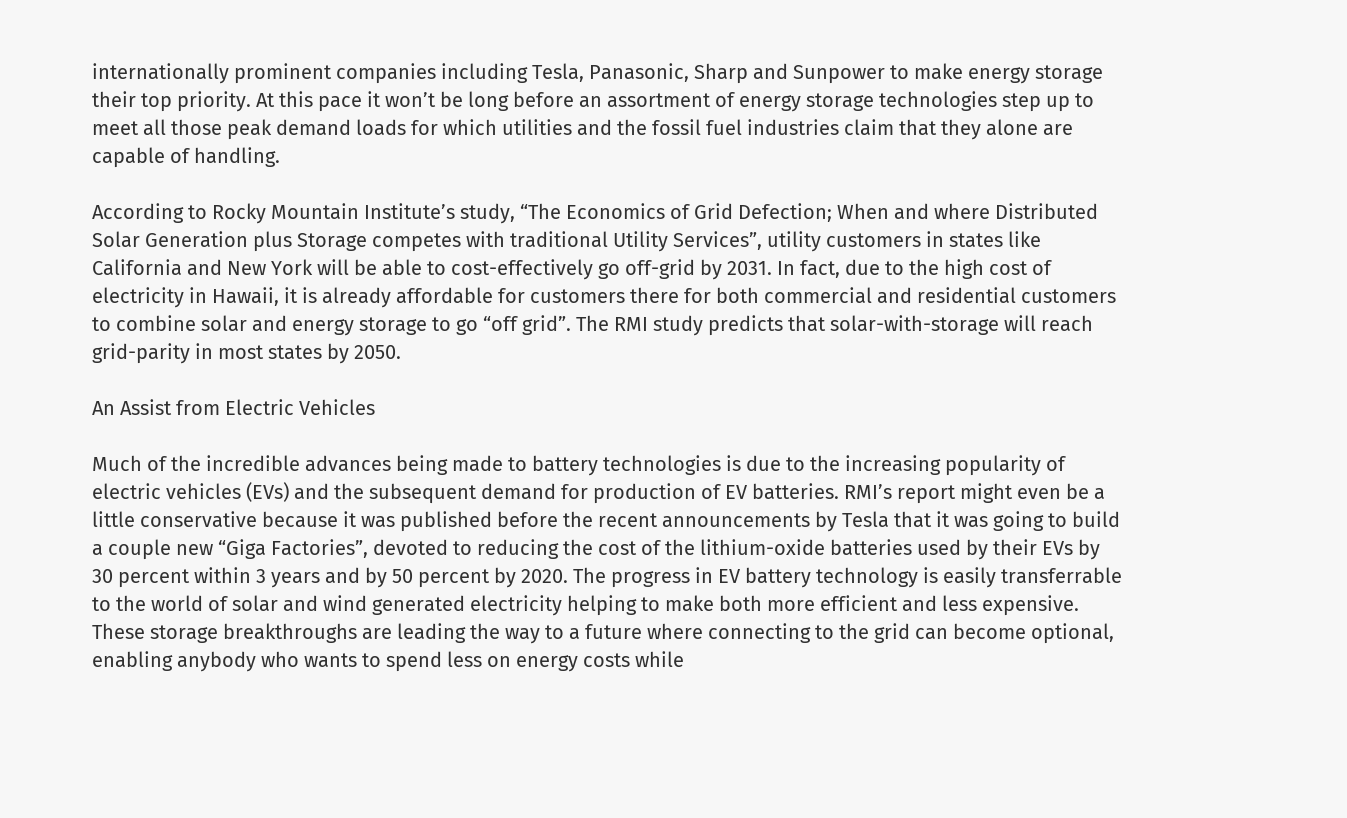internationally prominent companies including Tesla, Panasonic, Sharp and Sunpower to make energy storage their top priority. At this pace it won’t be long before an assortment of energy storage technologies step up to meet all those peak demand loads for which utilities and the fossil fuel industries claim that they alone are capable of handling.

According to Rocky Mountain Institute’s study, “The Economics of Grid Defection; When and where Distributed Solar Generation plus Storage competes with traditional Utility Services”, utility customers in states like California and New York will be able to cost-effectively go off-grid by 2031. In fact, due to the high cost of electricity in Hawaii, it is already affordable for customers there for both commercial and residential customers to combine solar and energy storage to go “off grid”. The RMI study predicts that solar-with-storage will reach grid-parity in most states by 2050.

An Assist from Electric Vehicles

Much of the incredible advances being made to battery technologies is due to the increasing popularity of electric vehicles (EVs) and the subsequent demand for production of EV batteries. RMI’s report might even be a little conservative because it was published before the recent announcements by Tesla that it was going to build a couple new “Giga Factories”, devoted to reducing the cost of the lithium-oxide batteries used by their EVs by 30 percent within 3 years and by 50 percent by 2020. The progress in EV battery technology is easily transferrable to the world of solar and wind generated electricity helping to make both more efficient and less expensive. These storage breakthroughs are leading the way to a future where connecting to the grid can become optional, enabling anybody who wants to spend less on energy costs while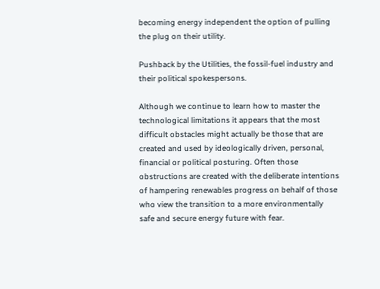becoming energy independent the option of pulling the plug on their utility.

Pushback by the Utilities, the fossil-fuel industry and their political spokespersons.

Although we continue to learn how to master the technological limitations it appears that the most difficult obstacles might actually be those that are created and used by ideologically driven, personal, financial or political posturing. Often those obstructions are created with the deliberate intentions of hampering renewables progress on behalf of those who view the transition to a more environmentally safe and secure energy future with fear.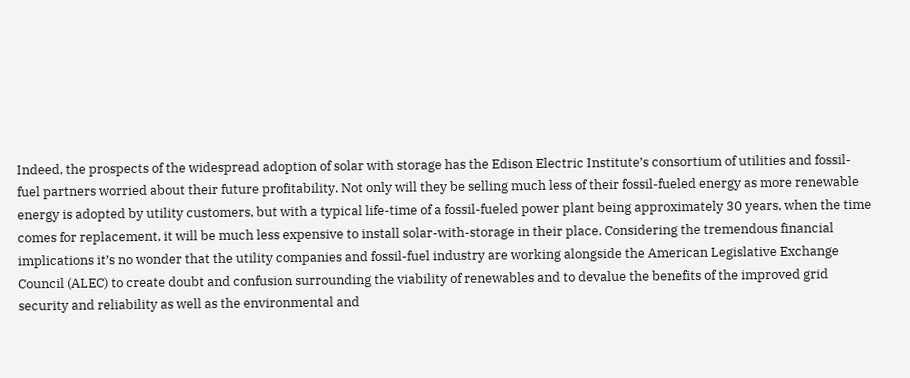Indeed, the prospects of the widespread adoption of solar with storage has the Edison Electric Institute’s consortium of utilities and fossil-fuel partners worried about their future profitability. Not only will they be selling much less of their fossil-fueled energy as more renewable energy is adopted by utility customers, but with a typical life-time of a fossil-fueled power plant being approximately 30 years, when the time comes for replacement, it will be much less expensive to install solar-with-storage in their place. Considering the tremendous financial implications it’s no wonder that the utility companies and fossil-fuel industry are working alongside the American Legislative Exchange Council (ALEC) to create doubt and confusion surrounding the viability of renewables and to devalue the benefits of the improved grid security and reliability as well as the environmental and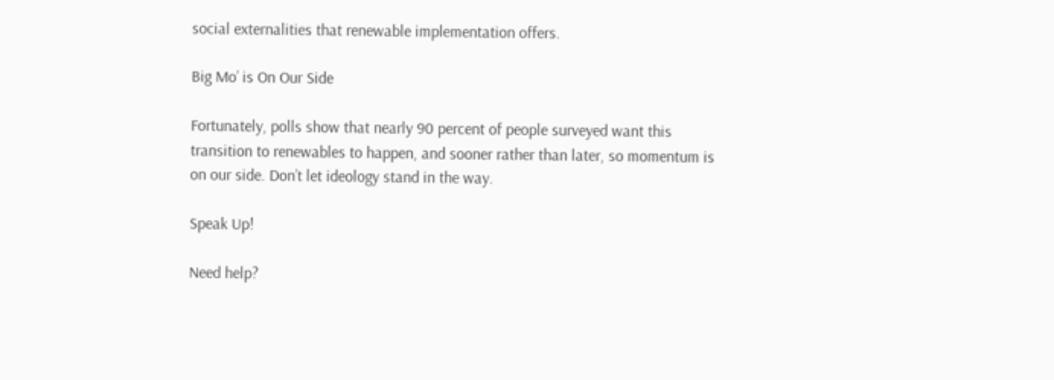social externalities that renewable implementation offers.

Big Mo’ is On Our Side

Fortunately, polls show that nearly 90 percent of people surveyed want this transition to renewables to happen, and sooner rather than later, so momentum is on our side. Don’t let ideology stand in the way.

Speak Up!

Need help?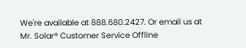We're available at 888.680.2427. Or email us at Mr. Solar® Customer Service Offline